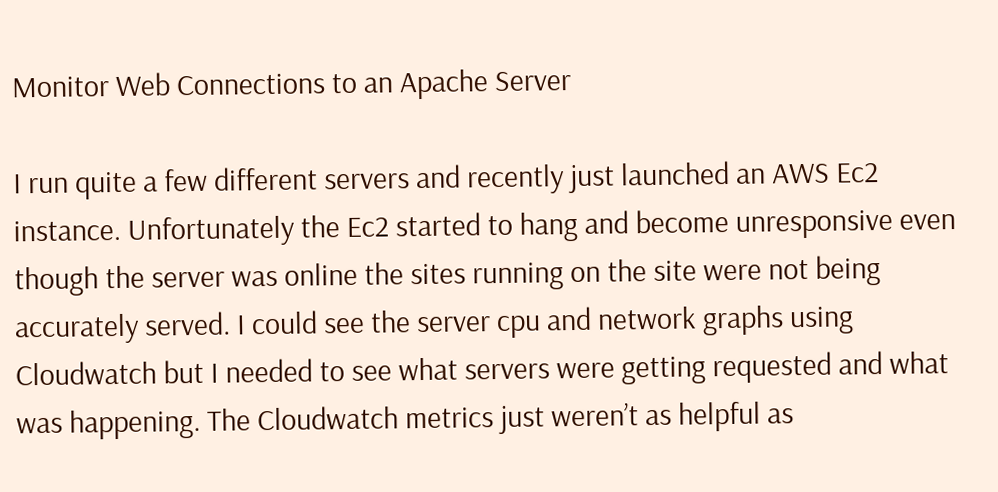Monitor Web Connections to an Apache Server

I run quite a few different servers and recently just launched an AWS Ec2 instance. Unfortunately the Ec2 started to hang and become unresponsive even though the server was online the sites running on the site were not being accurately served. I could see the server cpu and network graphs using Cloudwatch but I needed to see what servers were getting requested and what was happening. The Cloudwatch metrics just weren’t as helpful as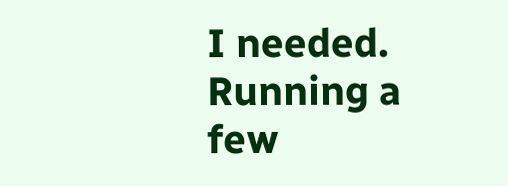I needed. Running a few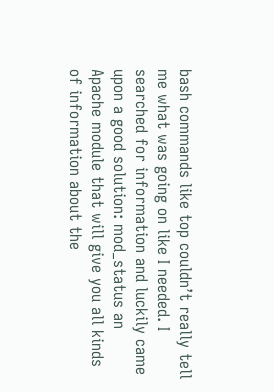bash commands like top couldn’t really tell me what was going on like I needed. I searched for information and luckily came upon a good solution: mod_status an Apache module that will give you all kinds of information about the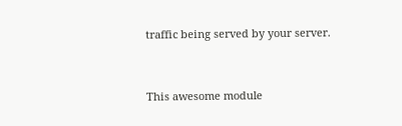traffic being served by your server.


This awesome module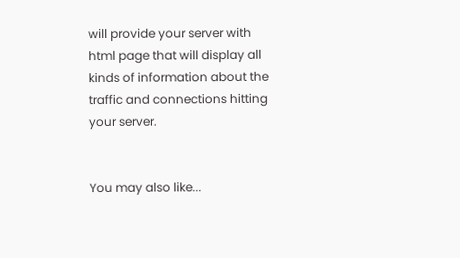will provide your server with html page that will display all kinds of information about the traffic and connections hitting your server.


You may also like...